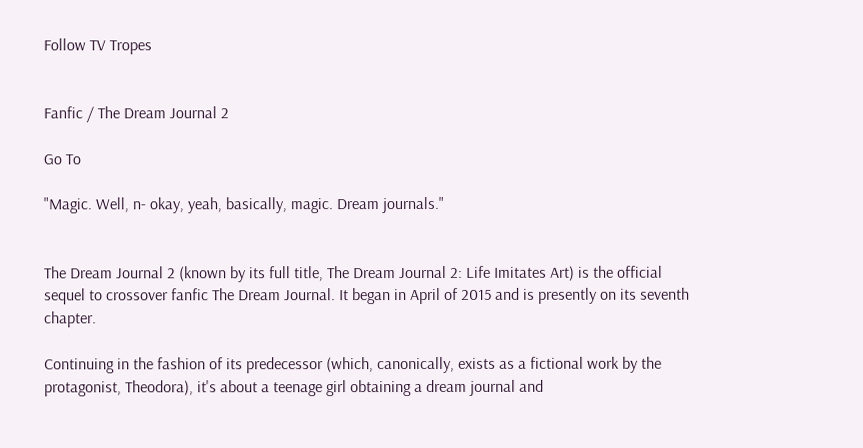Follow TV Tropes


Fanfic / The Dream Journal 2

Go To

"Magic. Well, n- okay, yeah, basically, magic. Dream journals."


The Dream Journal 2 (known by its full title, The Dream Journal 2: Life Imitates Art) is the official sequel to crossover fanfic The Dream Journal. It began in April of 2015 and is presently on its seventh chapter.

Continuing in the fashion of its predecessor (which, canonically, exists as a fictional work by the protagonist, Theodora), it's about a teenage girl obtaining a dream journal and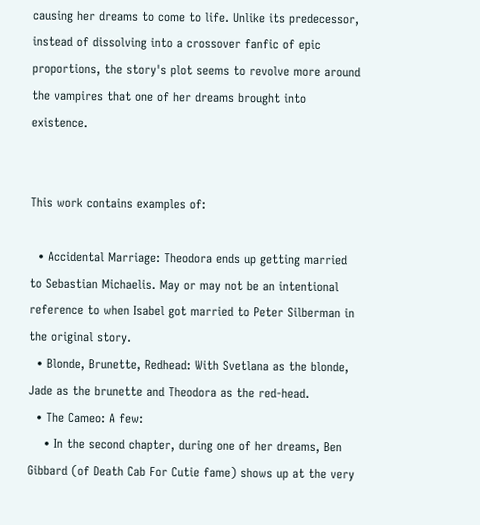causing her dreams to come to life. Unlike its predecessor, instead of dissolving into a crossover fanfic of epic proportions, the story's plot seems to revolve more around the vampires that one of her dreams brought into existence.


This work contains examples of:

  • Accidental Marriage: Theodora ends up getting married to Sebastian Michaelis. May or may not be an intentional reference to when Isabel got married to Peter Silberman in the original story.
  • Blonde, Brunette, Redhead: With Svetlana as the blonde, Jade as the brunette and Theodora as the red-head.
  • The Cameo: A few:
    • In the second chapter, during one of her dreams, Ben Gibbard (of Death Cab For Cutie fame) shows up at the very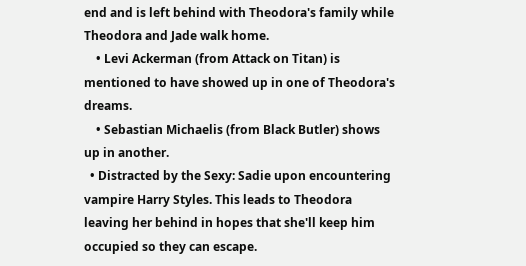end and is left behind with Theodora's family while Theodora and Jade walk home.
    • Levi Ackerman (from Attack on Titan) is mentioned to have showed up in one of Theodora's dreams.
    • Sebastian Michaelis (from Black Butler) shows up in another.
  • Distracted by the Sexy: Sadie upon encountering vampire Harry Styles. This leads to Theodora leaving her behind in hopes that she'll keep him occupied so they can escape.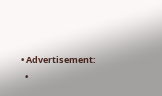• Advertisement:
  •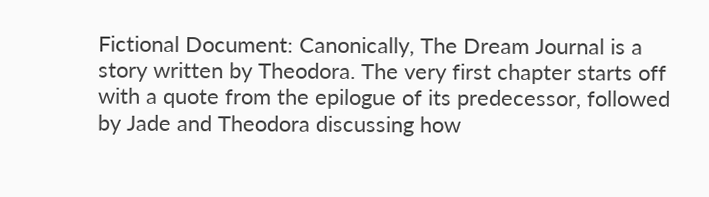Fictional Document: Canonically, The Dream Journal is a story written by Theodora. The very first chapter starts off with a quote from the epilogue of its predecessor, followed by Jade and Theodora discussing how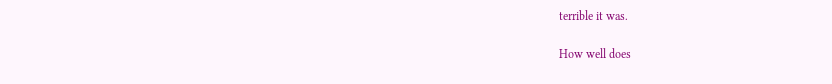terrible it was.

How well does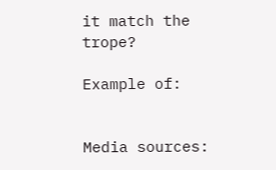it match the trope?

Example of:


Media sources: